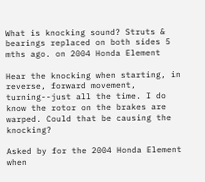What is knocking sound? Struts & bearings replaced on both sides 5 mths ago. on 2004 Honda Element

Hear the knocking when starting, in reverse, forward movement, turning--just all the time. I do know the rotor on the brakes are warped. Could that be causing the knocking?

Asked by for the 2004 Honda Element
when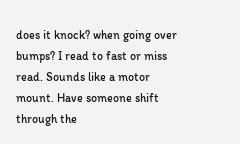does it knock? when going over bumps? I read to fast or miss read. Sounds like a motor mount. Have someone shift through the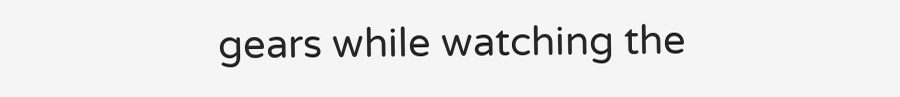gears while watching the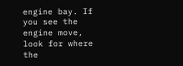engine bay. If you see the engine move, look for where the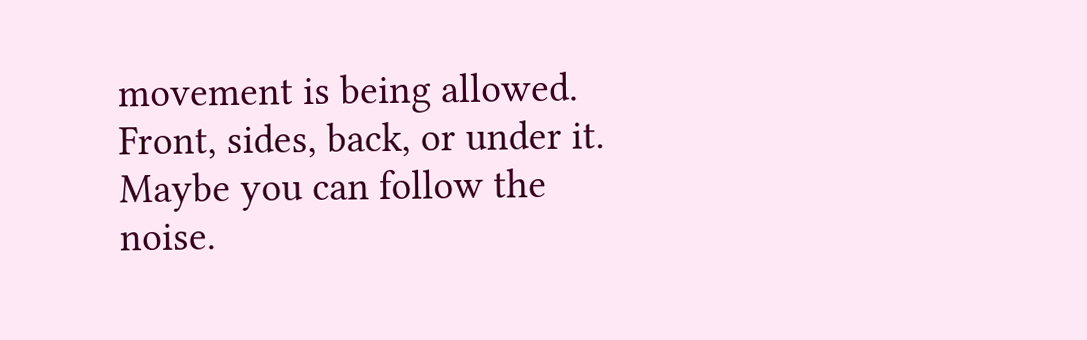movement is being allowed. Front, sides, back, or under it. Maybe you can follow the noise.